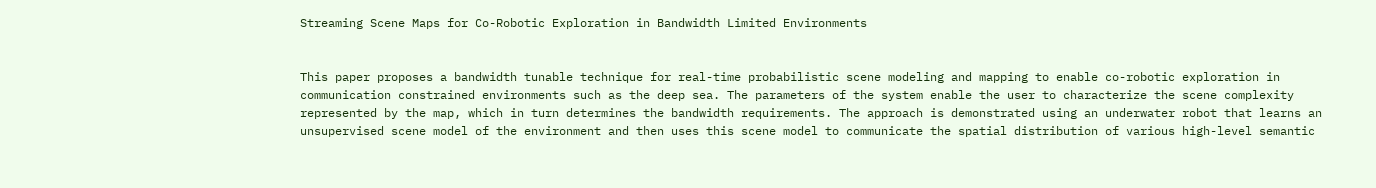Streaming Scene Maps for Co-Robotic Exploration in Bandwidth Limited Environments


This paper proposes a bandwidth tunable technique for real-time probabilistic scene modeling and mapping to enable co-robotic exploration in communication constrained environments such as the deep sea. The parameters of the system enable the user to characterize the scene complexity represented by the map, which in turn determines the bandwidth requirements. The approach is demonstrated using an underwater robot that learns an unsupervised scene model of the environment and then uses this scene model to communicate the spatial distribution of various high-level semantic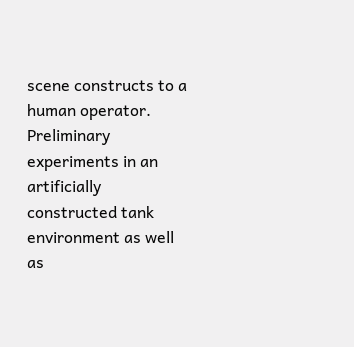scene constructs to a human operator. Preliminary experiments in an artificially constructed tank environment as well as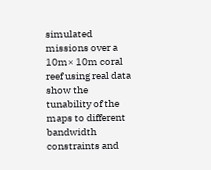simulated missions over a 10m× 10m coral reef using real data show the tunability of the maps to different bandwidth constraints and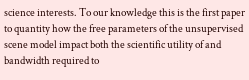science interests. To our knowledge this is the first paper to quantity how the free parameters of the unsupervised scene model impact both the scientific utility of and bandwidth required to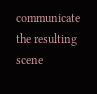communicate the resulting scene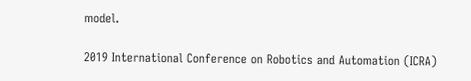model.

2019 International Conference on Robotics and Automation (ICRA)